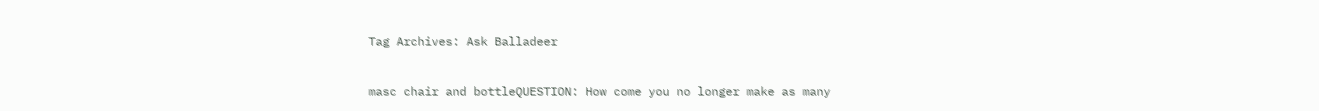Tag Archives: Ask Balladeer


masc chair and bottleQUESTION: How come you no longer make as many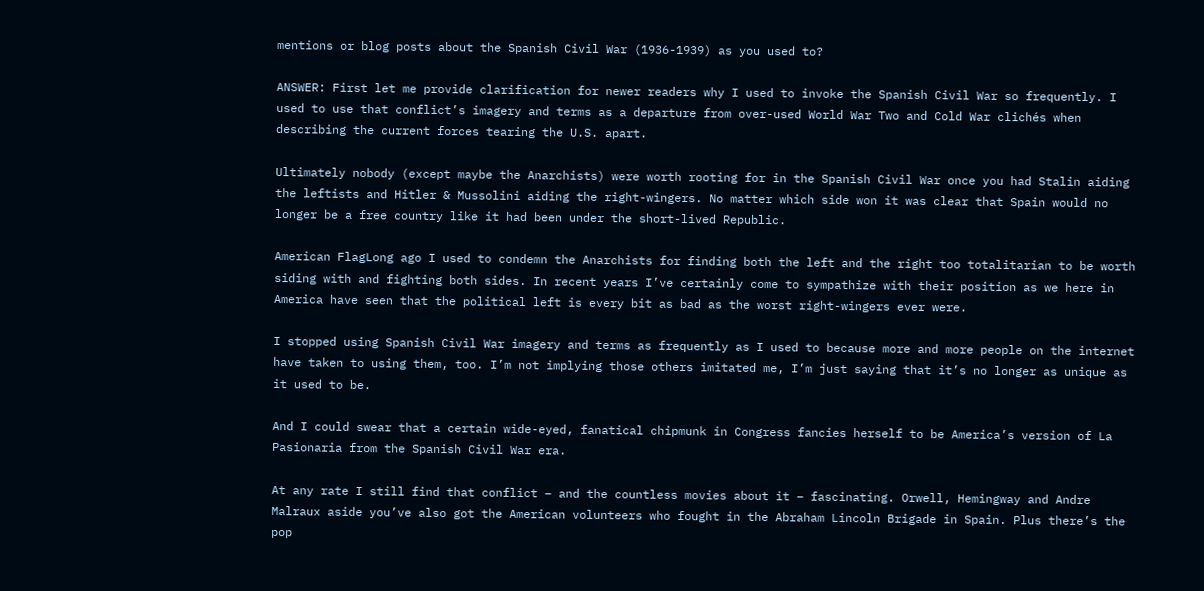mentions or blog posts about the Spanish Civil War (1936-1939) as you used to?

ANSWER: First let me provide clarification for newer readers why I used to invoke the Spanish Civil War so frequently. I used to use that conflict’s imagery and terms as a departure from over-used World War Two and Cold War clichés when describing the current forces tearing the U.S. apart.

Ultimately nobody (except maybe the Anarchists) were worth rooting for in the Spanish Civil War once you had Stalin aiding the leftists and Hitler & Mussolini aiding the right-wingers. No matter which side won it was clear that Spain would no longer be a free country like it had been under the short-lived Republic.

American FlagLong ago I used to condemn the Anarchists for finding both the left and the right too totalitarian to be worth siding with and fighting both sides. In recent years I’ve certainly come to sympathize with their position as we here in America have seen that the political left is every bit as bad as the worst right-wingers ever were.

I stopped using Spanish Civil War imagery and terms as frequently as I used to because more and more people on the internet have taken to using them, too. I’m not implying those others imitated me, I’m just saying that it’s no longer as unique as it used to be.

And I could swear that a certain wide-eyed, fanatical chipmunk in Congress fancies herself to be America’s version of La Pasionaria from the Spanish Civil War era.

At any rate I still find that conflict – and the countless movies about it – fascinating. Orwell, Hemingway and Andre Malraux aside you’ve also got the American volunteers who fought in the Abraham Lincoln Brigade in Spain. Plus there’s the pop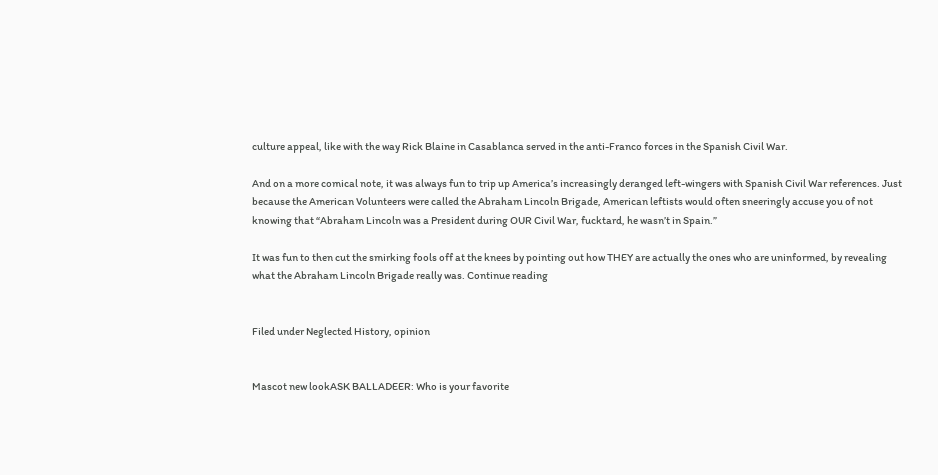culture appeal, like with the way Rick Blaine in Casablanca served in the anti-Franco forces in the Spanish Civil War.

And on a more comical note, it was always fun to trip up America’s increasingly deranged left-wingers with Spanish Civil War references. Just because the American Volunteers were called the Abraham Lincoln Brigade, American leftists would often sneeringly accuse you of not knowing that “Abraham Lincoln was a President during OUR Civil War, fucktard, he wasn’t in Spain.”

It was fun to then cut the smirking fools off at the knees by pointing out how THEY are actually the ones who are uninformed, by revealing what the Abraham Lincoln Brigade really was. Continue reading


Filed under Neglected History, opinion


Mascot new lookASK BALLADEER: Who is your favorite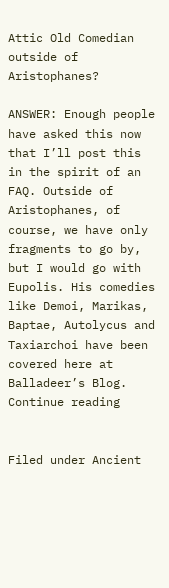Attic Old Comedian outside of Aristophanes?

ANSWER: Enough people have asked this now that I’ll post this in the spirit of an FAQ. Outside of Aristophanes, of course, we have only fragments to go by, but I would go with Eupolis. His comedies like Demoi, Marikas, Baptae, Autolycus and Taxiarchoi have been covered here at Balladeer’s Blog. Continue reading


Filed under Ancient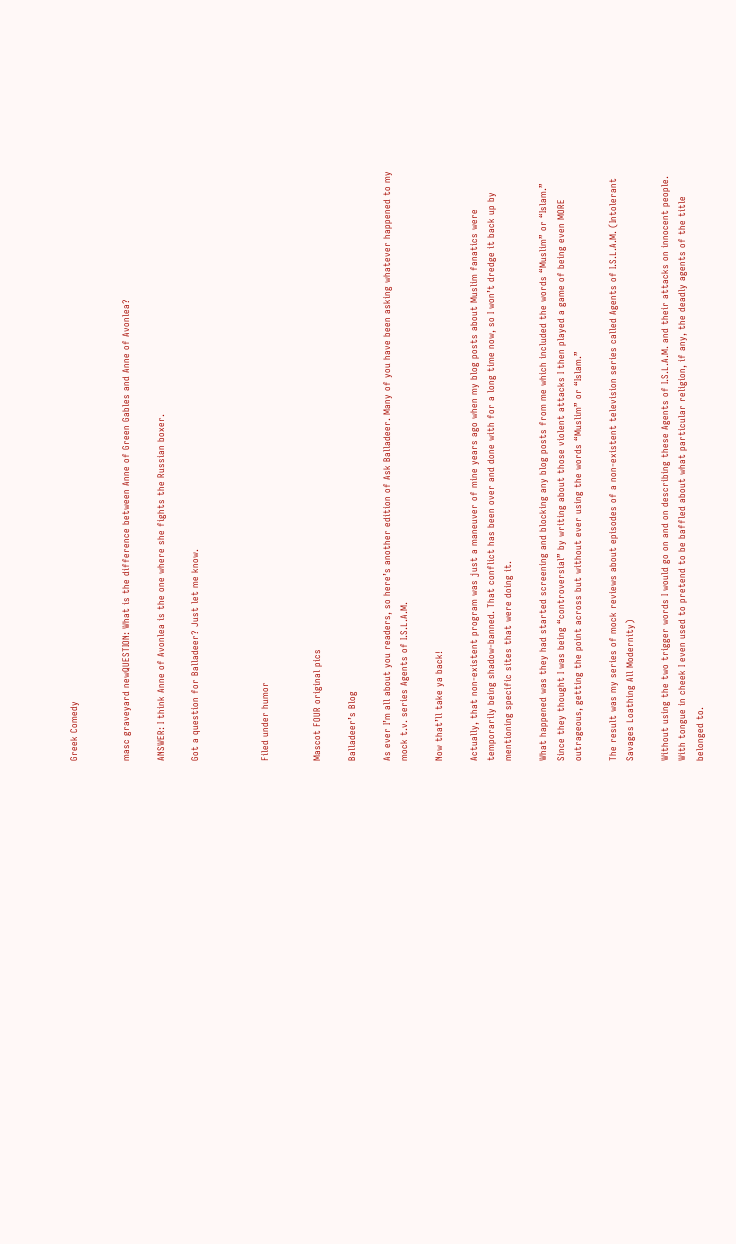Greek Comedy


masc graveyard newQUESTION: What is the difference between Anne of Green Gables and Anne of Avonlea?

ANSWER: I think Anne of Avonlea is the one where she fights the Russian boxer.

Got a question for Balladeer? Just let me know.



Filed under humor


Mascot FOUR original pics

Balladeer’s Blog

As ever I’m all about you readers, so here’s another edition of Ask Balladeer. Many of you have been asking whatever happened to my mock t.v. series Agents of I.S.L.A.M.

Now that’ll take ya back!

Actually, that non-existent program was just a maneuver of mine years ago when my blog posts about Muslim fanatics were temporarily being shadow-banned. That conflict has been over and done with for a long time now, so I won’t dredge it back up by mentioning specific sites that were doing it.

What happened was they had started screening and blocking any blog posts from me which included the words “Muslim” or “Islam.” Since they thought I was being “controversial” by writing about those violent attacks I then played a game of being even MORE outrageous, getting the point across but without ever using the words “Muslim” or “Islam.”

The result was my series of mock reviews about episodes of a non-existent television series called Agents of I.S.L.A.M. (Intolerant Savages Loathing All Modernity)

Without using the two trigger words I would go on and on describing these Agents of I.S.L.A.M. and their attacks on innocent people. With tongue in cheek I even used to pretend to be baffled about what particular religion, if any, the deadly agents of the title belonged to.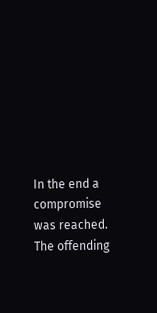In the end a compromise was reached. The offending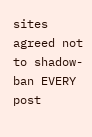sites agreed not to shadow-ban EVERY post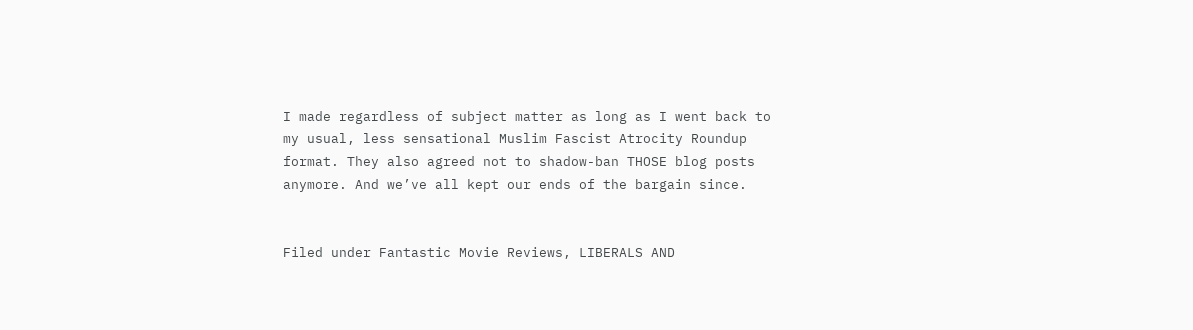I made regardless of subject matter as long as I went back to my usual, less sensational Muslim Fascist Atrocity Roundup format. They also agreed not to shadow-ban THOSE blog posts anymore. And we’ve all kept our ends of the bargain since.


Filed under Fantastic Movie Reviews, LIBERALS AND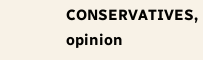CONSERVATIVES, opinion